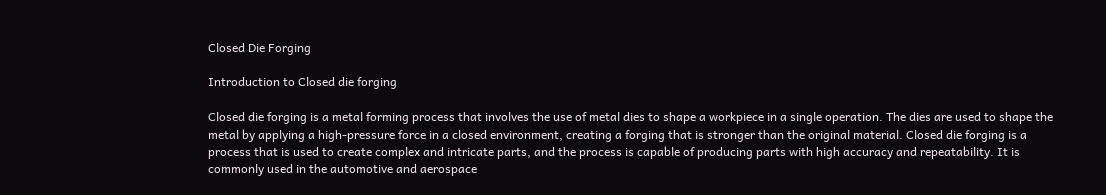Closed Die Forging

Introduction to Closed die forging

Closed die forging is a metal forming process that involves the use of metal dies to shape a workpiece in a single operation. The dies are used to shape the metal by applying a high-pressure force in a closed environment, creating a forging that is stronger than the original material. Closed die forging is a process that is used to create complex and intricate parts, and the process is capable of producing parts with high accuracy and repeatability. It is commonly used in the automotive and aerospace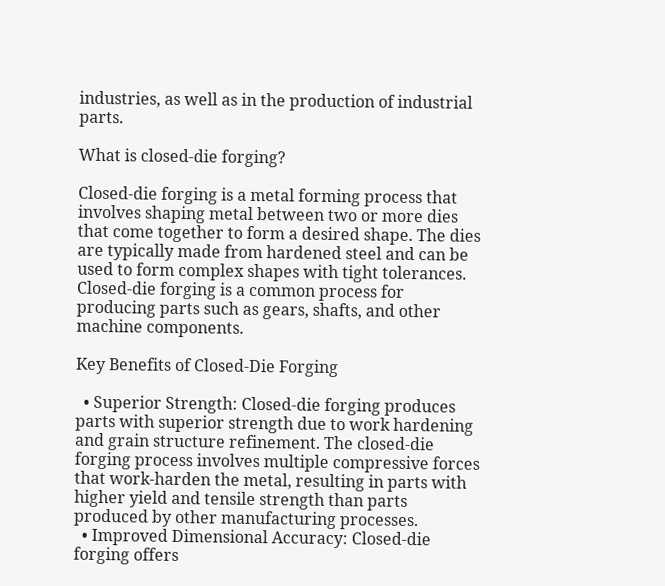industries, as well as in the production of industrial parts.

What is closed-die forging?

Closed-die forging is a metal forming process that involves shaping metal between two or more dies that come together to form a desired shape. The dies are typically made from hardened steel and can be used to form complex shapes with tight tolerances. Closed-die forging is a common process for producing parts such as gears, shafts, and other machine components.

Key Benefits of Closed-Die Forging

  • Superior Strength: Closed-die forging produces parts with superior strength due to work hardening and grain structure refinement. The closed-die forging process involves multiple compressive forces that work-harden the metal, resulting in parts with higher yield and tensile strength than parts produced by other manufacturing processes.
  • Improved Dimensional Accuracy: Closed-die forging offers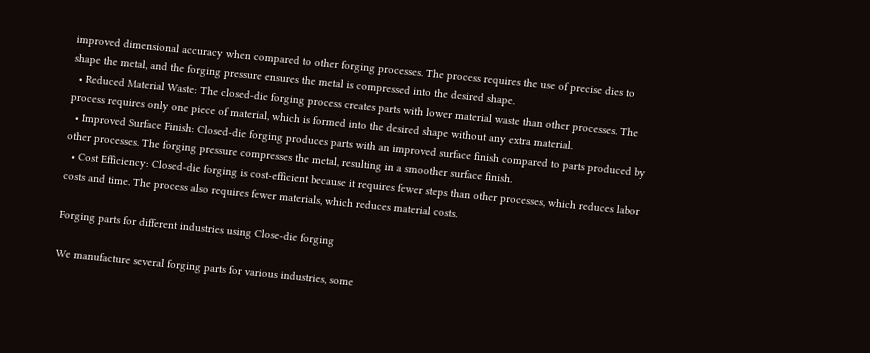improved dimensional accuracy when compared to other forging processes. The process requires the use of precise dies to shape the metal, and the forging pressure ensures the metal is compressed into the desired shape.
  • Reduced Material Waste: The closed-die forging process creates parts with lower material waste than other processes. The process requires only one piece of material, which is formed into the desired shape without any extra material.
  • Improved Surface Finish: Closed-die forging produces parts with an improved surface finish compared to parts produced by other processes. The forging pressure compresses the metal, resulting in a smoother surface finish.
  • Cost Efficiency: Closed-die forging is cost-efficient because it requires fewer steps than other processes, which reduces labor costs and time. The process also requires fewer materials, which reduces material costs.

Forging parts for different industries using Close-die forging

We manufacture several forging parts for various industries, some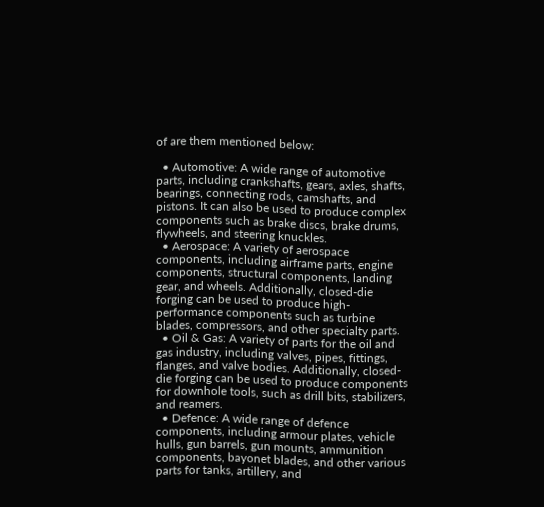of are them mentioned below:

  • Automotive: A wide range of automotive parts, including crankshafts, gears, axles, shafts, bearings, connecting rods, camshafts, and pistons. It can also be used to produce complex components such as brake discs, brake drums, flywheels, and steering knuckles.
  • Aerospace: A variety of aerospace components, including airframe parts, engine components, structural components, landing gear, and wheels. Additionally, closed-die forging can be used to produce high-performance components such as turbine blades, compressors, and other specialty parts.
  • Oil & Gas: A variety of parts for the oil and gas industry, including valves, pipes, fittings, flanges, and valve bodies. Additionally, closed-die forging can be used to produce components for downhole tools, such as drill bits, stabilizers, and reamers.
  • Defence: A wide range of defence components, including armour plates, vehicle hulls, gun barrels, gun mounts, ammunition components, bayonet blades, and other various parts for tanks, artillery, and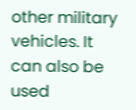other military vehicles. It can also be used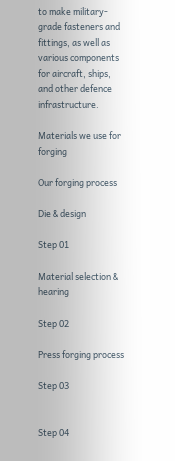to make military-grade fasteners and fittings, as well as various components for aircraft, ships, and other defence infrastructure.

Materials we use for forging

Our forging process

Die & design

Step 01

Material selection & hearing

Step 02

Press forging process

Step 03


Step 04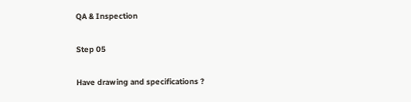QA & Inspection

Step 05

Have drawing and specifications ?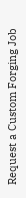Request a Custom Forging Job